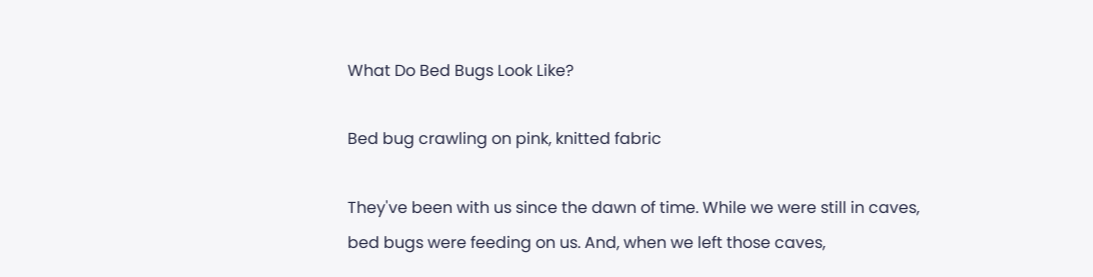What Do Bed Bugs Look Like?

Bed bug crawling on pink, knitted fabric

They've been with us since the dawn of time. While we were still in caves, bed bugs were feeding on us. And, when we left those caves,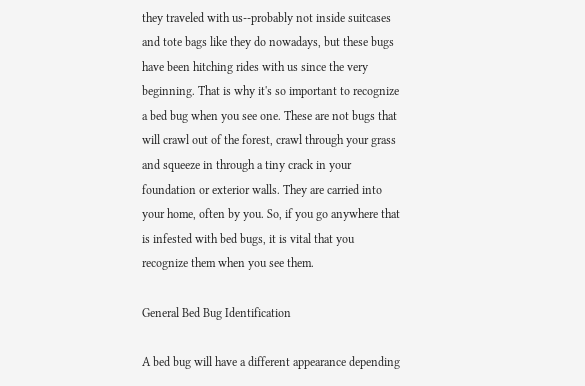they traveled with us--probably not inside suitcases and tote bags like they do nowadays, but these bugs have been hitching rides with us since the very beginning. That is why it's so important to recognize a bed bug when you see one. These are not bugs that will crawl out of the forest, crawl through your grass and squeeze in through a tiny crack in your foundation or exterior walls. They are carried into your home, often by you. So, if you go anywhere that is infested with bed bugs, it is vital that you recognize them when you see them.

General Bed Bug Identification

A bed bug will have a different appearance depending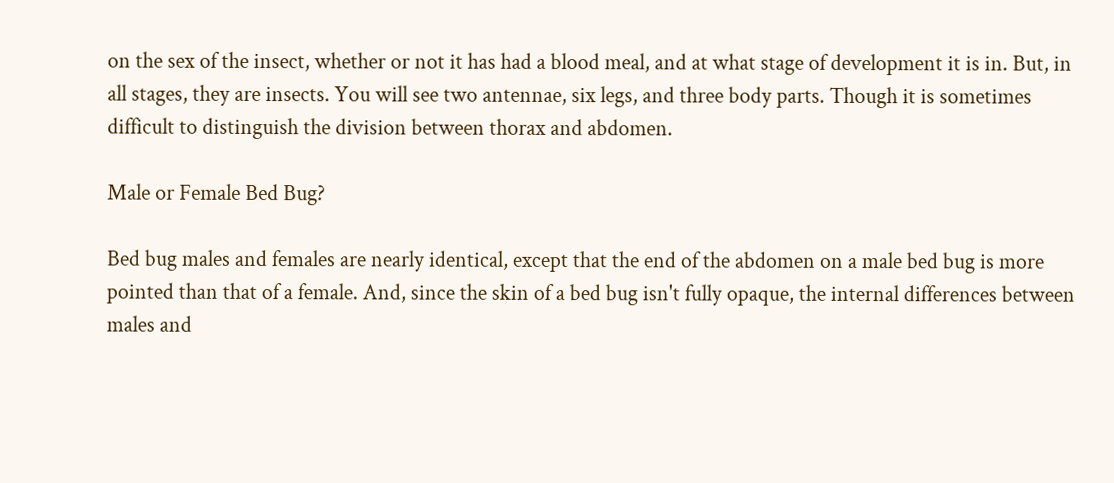on the sex of the insect, whether or not it has had a blood meal, and at what stage of development it is in. But, in all stages, they are insects. You will see two antennae, six legs, and three body parts. Though it is sometimes difficult to distinguish the division between thorax and abdomen.

Male or Female Bed Bug?

Bed bug males and females are nearly identical, except that the end of the abdomen on a male bed bug is more pointed than that of a female. And, since the skin of a bed bug isn't fully opaque, the internal differences between males and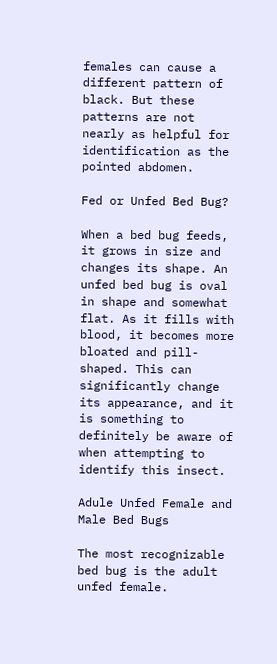females can cause a different pattern of black. But these patterns are not nearly as helpful for identification as the pointed abdomen.

Fed or Unfed Bed Bug?

When a bed bug feeds, it grows in size and changes its shape. An unfed bed bug is oval in shape and somewhat flat. As it fills with blood, it becomes more bloated and pill-shaped. This can significantly change its appearance, and it is something to definitely be aware of when attempting to identify this insect.

Adule Unfed Female and Male Bed Bugs

The most recognizable bed bug is the adult unfed female.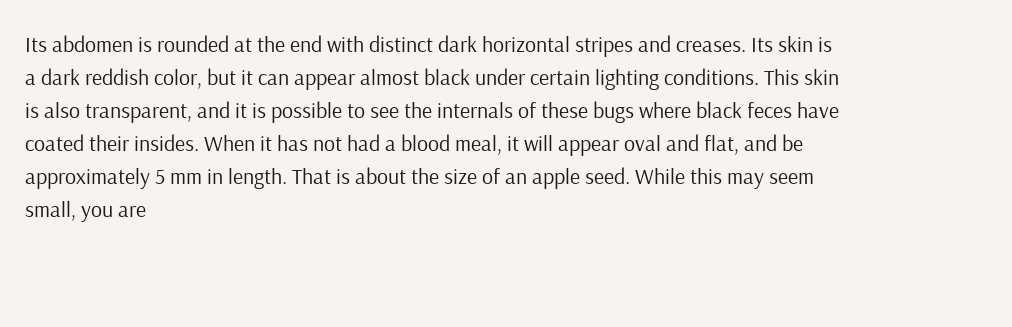Its abdomen is rounded at the end with distinct dark horizontal stripes and creases. Its skin is a dark reddish color, but it can appear almost black under certain lighting conditions. This skin is also transparent, and it is possible to see the internals of these bugs where black feces have coated their insides. When it has not had a blood meal, it will appear oval and flat, and be approximately 5 mm in length. That is about the size of an apple seed. While this may seem small, you are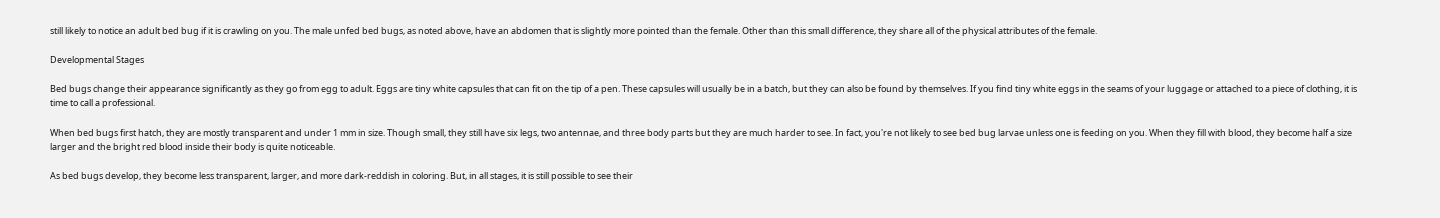still likely to notice an adult bed bug if it is crawling on you. The male unfed bed bugs, as noted above, have an abdomen that is slightly more pointed than the female. Other than this small difference, they share all of the physical attributes of the female.

Developmental Stages

Bed bugs change their appearance significantly as they go from egg to adult. Eggs are tiny white capsules that can fit on the tip of a pen. These capsules will usually be in a batch, but they can also be found by themselves. If you find tiny white eggs in the seams of your luggage or attached to a piece of clothing, it is time to call a professional.

When bed bugs first hatch, they are mostly transparent and under 1 mm in size. Though small, they still have six legs, two antennae, and three body parts but they are much harder to see. In fact, you're not likely to see bed bug larvae unless one is feeding on you. When they fill with blood, they become half a size larger and the bright red blood inside their body is quite noticeable.

As bed bugs develop, they become less transparent, larger, and more dark-reddish in coloring. But, in all stages, it is still possible to see their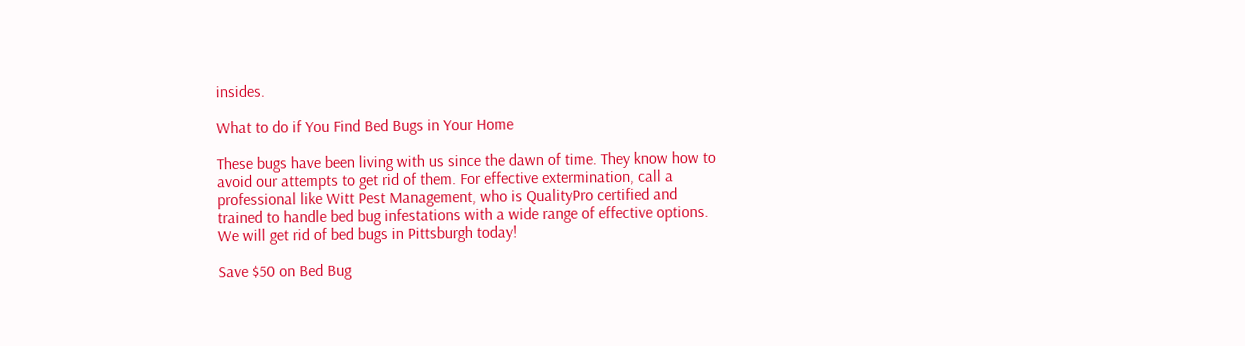insides.

What to do if You Find Bed Bugs in Your Home

These bugs have been living with us since the dawn of time. They know how to avoid our attempts to get rid of them. For effective extermination, call a professional like Witt Pest Management, who is QualityPro certified and trained to handle bed bug infestations with a wide range of effective options. We will get rid of bed bugs in Pittsburgh today!

Save $50 on Bed Bug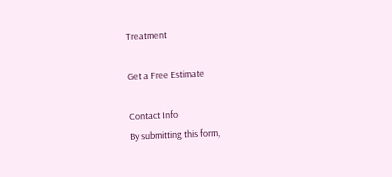Treatment

Get a Free Estimate

Contact Info
By submitting this form,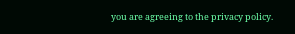you are agreeing to the privacy policy.